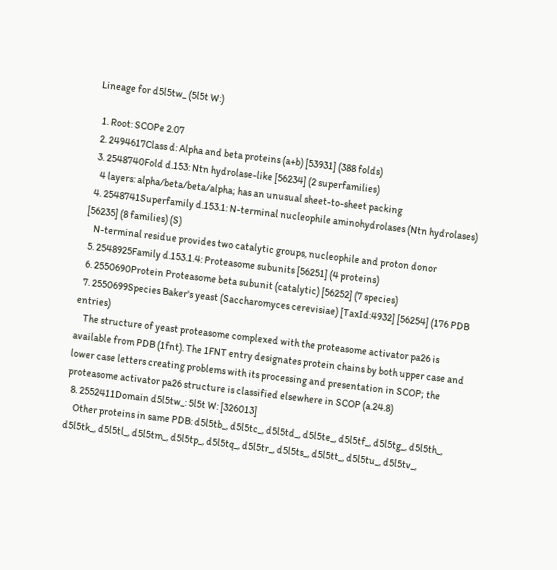Lineage for d5l5tw_ (5l5t W:)

  1. Root: SCOPe 2.07
  2. 2494617Class d: Alpha and beta proteins (a+b) [53931] (388 folds)
  3. 2548740Fold d.153: Ntn hydrolase-like [56234] (2 superfamilies)
    4 layers: alpha/beta/beta/alpha; has an unusual sheet-to-sheet packing
  4. 2548741Superfamily d.153.1: N-terminal nucleophile aminohydrolases (Ntn hydrolases) [56235] (8 families) (S)
    N-terminal residue provides two catalytic groups, nucleophile and proton donor
  5. 2548925Family d.153.1.4: Proteasome subunits [56251] (4 proteins)
  6. 2550690Protein Proteasome beta subunit (catalytic) [56252] (7 species)
  7. 2550699Species Baker's yeast (Saccharomyces cerevisiae) [TaxId:4932] [56254] (176 PDB entries)
    The structure of yeast proteasome complexed with the proteasome activator pa26 is available from PDB (1fnt). The 1FNT entry designates protein chains by both upper case and lower case letters creating problems with its processing and presentation in SCOP; the proteasome activator pa26 structure is classified elsewhere in SCOP (a.24.8)
  8. 2552411Domain d5l5tw_: 5l5t W: [326013]
    Other proteins in same PDB: d5l5tb_, d5l5tc_, d5l5td_, d5l5te_, d5l5tf_, d5l5tg_, d5l5th_, d5l5tk_, d5l5tl_, d5l5tm_, d5l5tp_, d5l5tq_, d5l5tr_, d5l5ts_, d5l5tt_, d5l5tu_, d5l5tv_,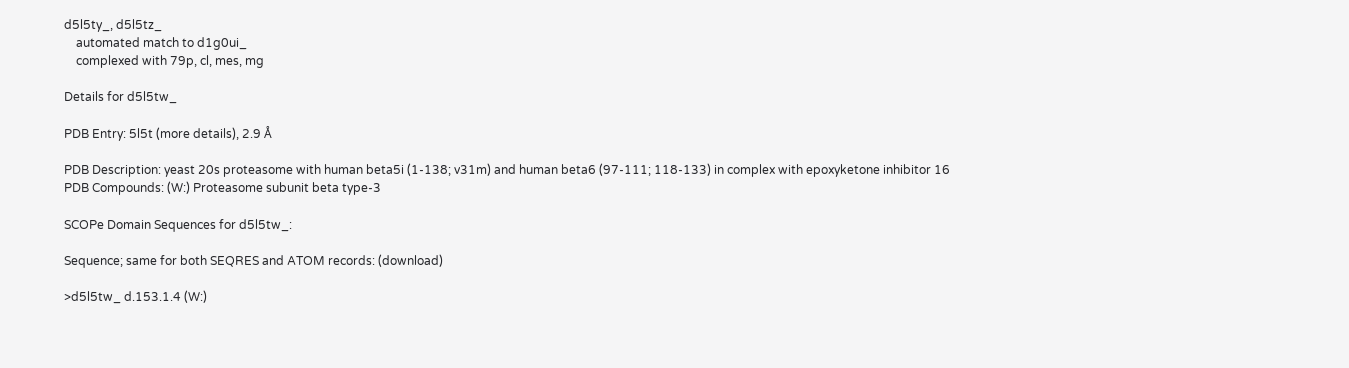d5l5ty_, d5l5tz_
    automated match to d1g0ui_
    complexed with 79p, cl, mes, mg

Details for d5l5tw_

PDB Entry: 5l5t (more details), 2.9 Å

PDB Description: yeast 20s proteasome with human beta5i (1-138; v31m) and human beta6 (97-111; 118-133) in complex with epoxyketone inhibitor 16
PDB Compounds: (W:) Proteasome subunit beta type-3

SCOPe Domain Sequences for d5l5tw_:

Sequence; same for both SEQRES and ATOM records: (download)

>d5l5tw_ d.153.1.4 (W:)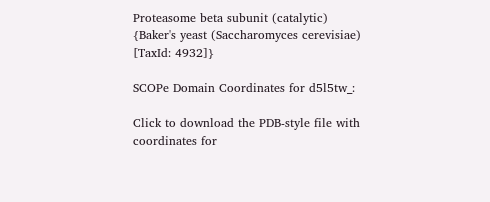Proteasome beta subunit (catalytic) {Baker's yeast (Saccharomyces cerevisiae) [TaxId: 4932]}

SCOPe Domain Coordinates for d5l5tw_:

Click to download the PDB-style file with coordinates for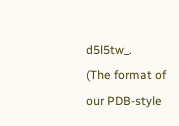d5l5tw_.
(The format of our PDB-style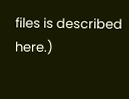files is described here.)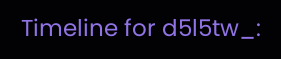Timeline for d5l5tw_: